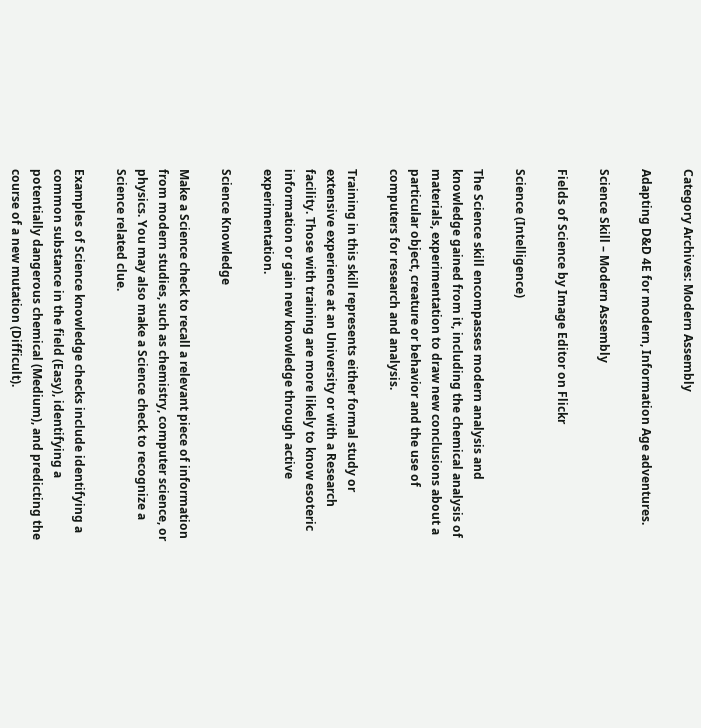Category Archives: Modern Assembly

Adapting D&D 4E for modern, Information Age adventures.

Science Skill – Modern Assembly

Fields of Science by Image Editor on Flickr

Science (Intelligence)

The Science skill encompasses modern analysis and knowledge gained from it, including the chemical analysis of materials, experimentation to draw new conclusions about a particular object, creature or behavior and the use of computers for research and analysis.

Training in this skill represents either formal study or extensive experience at an University or with a Research facility. Those with training are more likely to know esoteric information or gain new knowledge through active experimentation.

Science Knowledge

Make a Science check to recall a relevant piece of information from modern studies, such as chemistry, computer science, or physics. You may also make a Science check to recognize a Science related clue.

Examples of Science knowledge checks include identifying a common substance in the field (Easy), identifying a potentially dangerous chemical (Medium), and predicting the course of a new mutation (Difficult).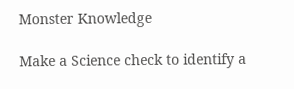Monster Knowledge

Make a Science check to identify a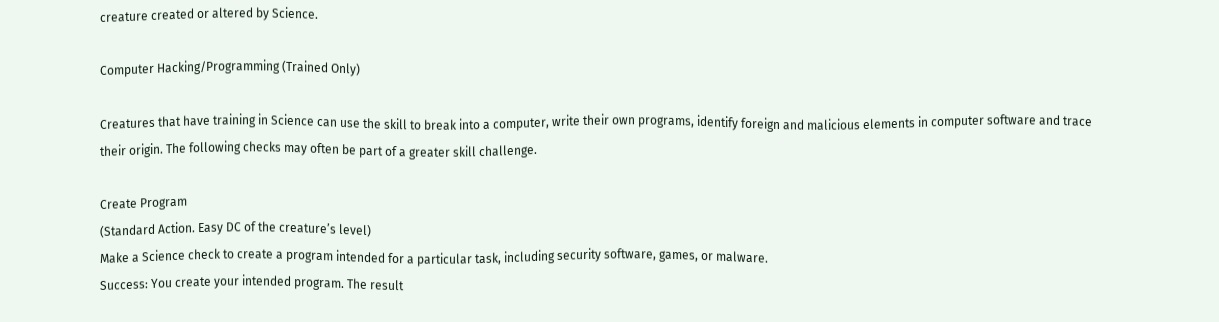creature created or altered by Science.

Computer Hacking/Programming (Trained Only)

Creatures that have training in Science can use the skill to break into a computer, write their own programs, identify foreign and malicious elements in computer software and trace their origin. The following checks may often be part of a greater skill challenge.

Create Program
(Standard Action. Easy DC of the creature’s level)
Make a Science check to create a program intended for a particular task, including security software, games, or malware.
Success: You create your intended program. The result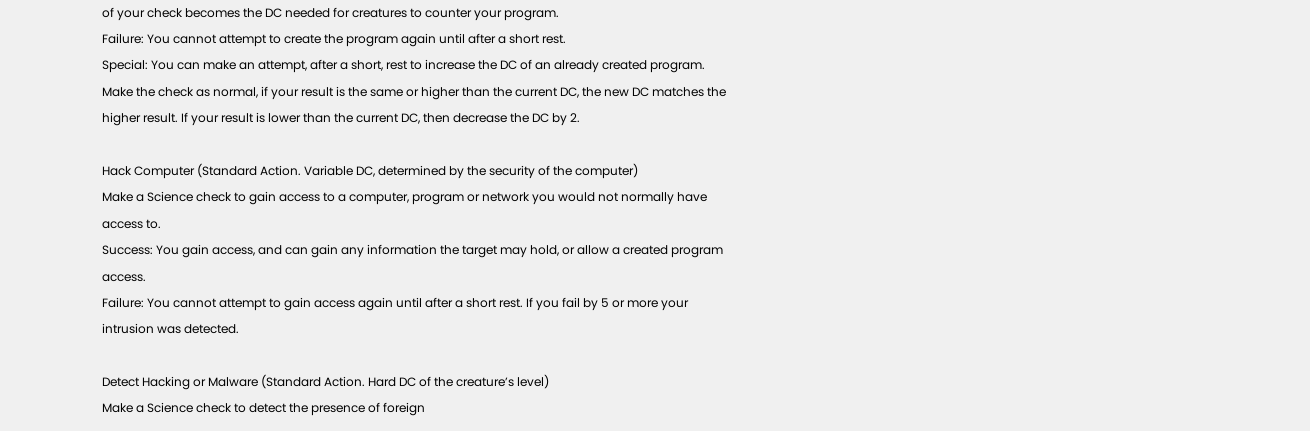of your check becomes the DC needed for creatures to counter your program.
Failure: You cannot attempt to create the program again until after a short rest.
Special: You can make an attempt, after a short, rest to increase the DC of an already created program. Make the check as normal, if your result is the same or higher than the current DC, the new DC matches the higher result. If your result is lower than the current DC, then decrease the DC by 2.

Hack Computer (Standard Action. Variable DC, determined by the security of the computer)
Make a Science check to gain access to a computer, program or network you would not normally have access to.
Success: You gain access, and can gain any information the target may hold, or allow a created program access.
Failure: You cannot attempt to gain access again until after a short rest. If you fail by 5 or more your intrusion was detected.

Detect Hacking or Malware (Standard Action. Hard DC of the creature’s level)
Make a Science check to detect the presence of foreign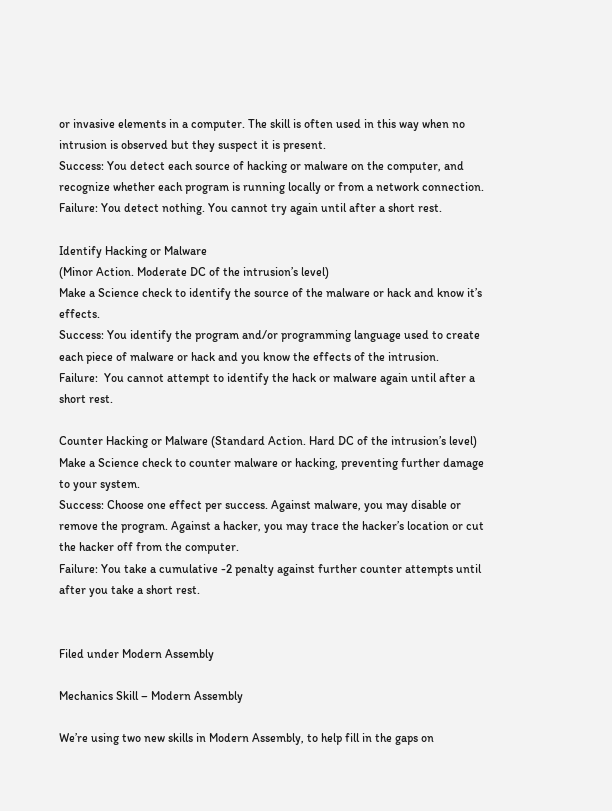or invasive elements in a computer. The skill is often used in this way when no intrusion is observed but they suspect it is present.
Success: You detect each source of hacking or malware on the computer, and recognize whether each program is running locally or from a network connection.
Failure: You detect nothing. You cannot try again until after a short rest.

Identify Hacking or Malware
(Minor Action. Moderate DC of the intrusion’s level)
Make a Science check to identify the source of the malware or hack and know it’s effects.
Success: You identify the program and/or programming language used to create each piece of malware or hack and you know the effects of the intrusion.
Failure:  You cannot attempt to identify the hack or malware again until after a short rest.

Counter Hacking or Malware (Standard Action. Hard DC of the intrusion’s level)
Make a Science check to counter malware or hacking, preventing further damage to your system.
Success: Choose one effect per success. Against malware, you may disable or remove the program. Against a hacker, you may trace the hacker’s location or cut the hacker off from the computer.
Failure: You take a cumulative -2 penalty against further counter attempts until after you take a short rest.


Filed under Modern Assembly

Mechanics Skill – Modern Assembly

We’re using two new skills in Modern Assembly, to help fill in the gaps on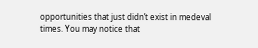opportunities that just didn’t exist in medeval times. You may notice that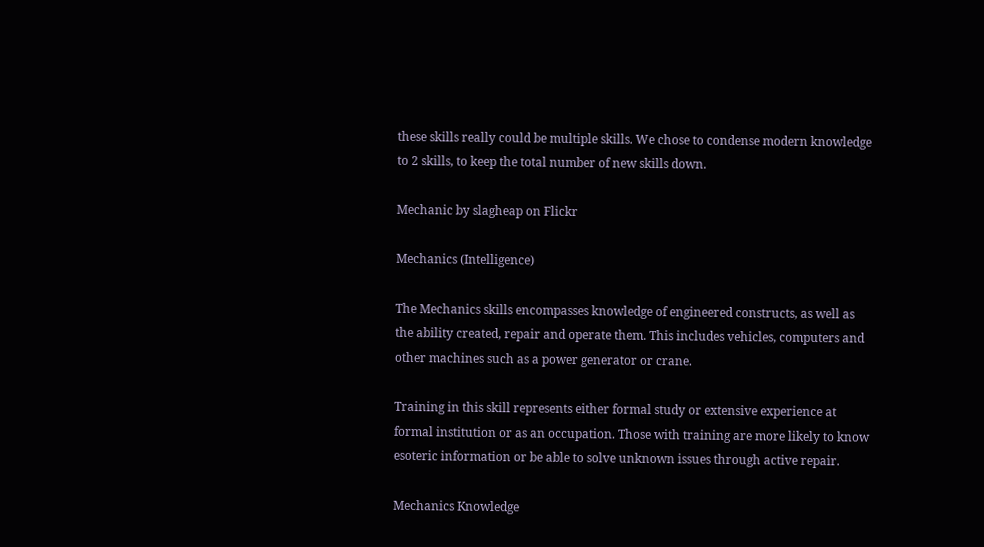these skills really could be multiple skills. We chose to condense modern knowledge to 2 skills, to keep the total number of new skills down.

Mechanic by slagheap on Flickr

Mechanics (Intelligence)

The Mechanics skills encompasses knowledge of engineered constructs, as well as the ability created, repair and operate them. This includes vehicles, computers and other machines such as a power generator or crane.

Training in this skill represents either formal study or extensive experience at formal institution or as an occupation. Those with training are more likely to know esoteric information or be able to solve unknown issues through active repair.

Mechanics Knowledge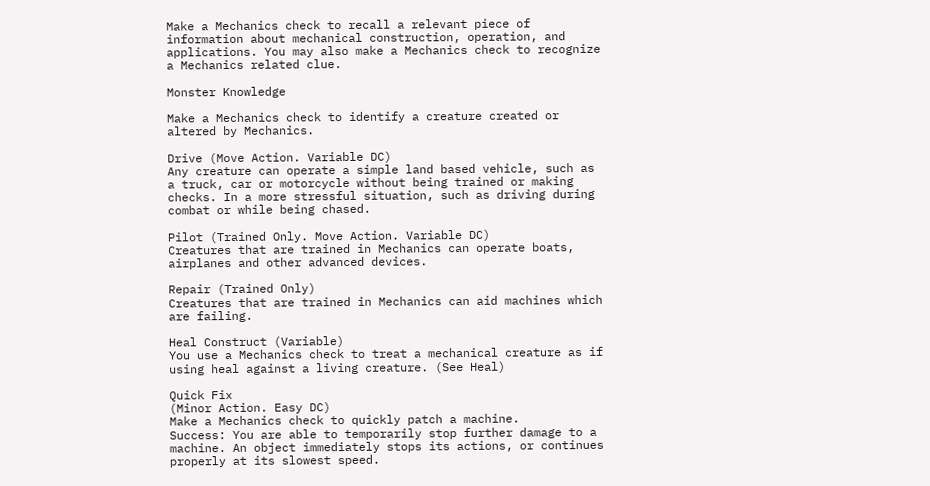Make a Mechanics check to recall a relevant piece of information about mechanical construction, operation, and applications. You may also make a Mechanics check to recognize a Mechanics related clue.

Monster Knowledge

Make a Mechanics check to identify a creature created or altered by Mechanics.

Drive (Move Action. Variable DC)
Any creature can operate a simple land based vehicle, such as a truck, car or motorcycle without being trained or making checks. In a more stressful situation, such as driving during combat or while being chased.

Pilot (Trained Only. Move Action. Variable DC)
Creatures that are trained in Mechanics can operate boats, airplanes and other advanced devices.

Repair (Trained Only)
Creatures that are trained in Mechanics can aid machines which are failing.

Heal Construct (Variable)
You use a Mechanics check to treat a mechanical creature as if using heal against a living creature. (See Heal)

Quick Fix
(Minor Action. Easy DC)
Make a Mechanics check to quickly patch a machine.
Success: You are able to temporarily stop further damage to a machine. An object immediately stops its actions, or continues properly at its slowest speed.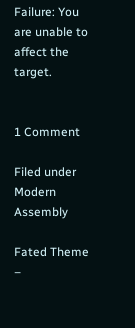Failure: You are unable to affect the target.


1 Comment

Filed under Modern Assembly

Fated Theme –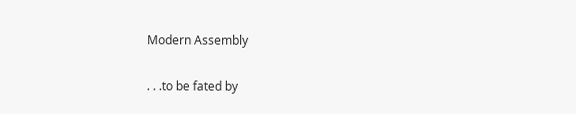Modern Assembly

. . .to be fated by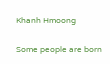Khanh Hmoong

Some people are born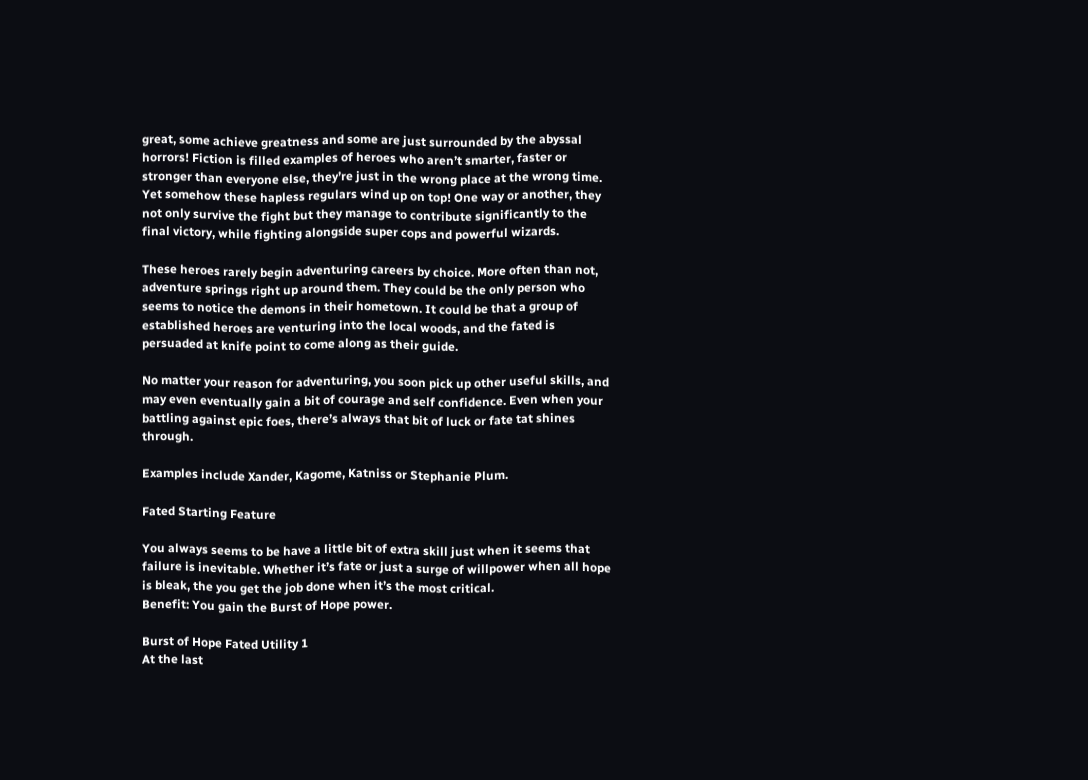great, some achieve greatness and some are just surrounded by the abyssal horrors! Fiction is filled examples of heroes who aren’t smarter, faster or stronger than everyone else, they’re just in the wrong place at the wrong time. Yet somehow these hapless regulars wind up on top! One way or another, they not only survive the fight but they manage to contribute significantly to the final victory, while fighting alongside super cops and powerful wizards.

These heroes rarely begin adventuring careers by choice. More often than not, adventure springs right up around them. They could be the only person who seems to notice the demons in their hometown. It could be that a group of established heroes are venturing into the local woods, and the fated is persuaded at knife point to come along as their guide.

No matter your reason for adventuring, you soon pick up other useful skills, and may even eventually gain a bit of courage and self confidence. Even when your battling against epic foes, there’s always that bit of luck or fate tat shines through.

Examples include Xander, Kagome, Katniss or Stephanie Plum.

Fated Starting Feature

You always seems to be have a little bit of extra skill just when it seems that failure is inevitable. Whether it’s fate or just a surge of willpower when all hope is bleak, the you get the job done when it’s the most critical.
Benefit: You gain the Burst of Hope power.

Burst of Hope Fated Utility 1
At the last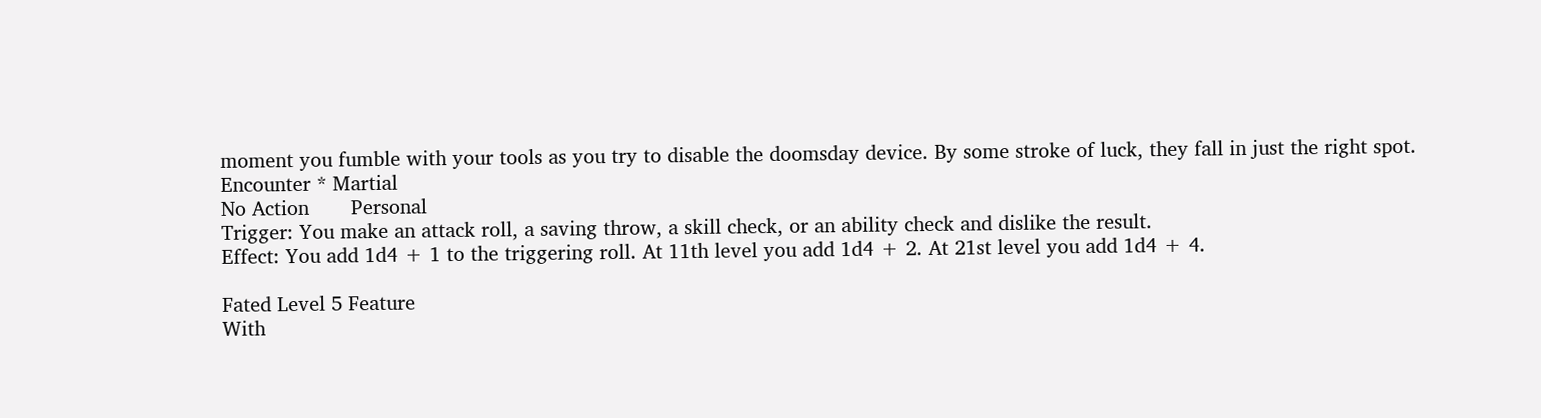moment you fumble with your tools as you try to disable the doomsday device. By some stroke of luck, they fall in just the right spot.
Encounter * Martial
No Action       Personal
Trigger: You make an attack roll, a saving throw, a skill check, or an ability check and dislike the result.
Effect: You add 1d4 + 1 to the triggering roll. At 11th level you add 1d4 + 2. At 21st level you add 1d4 + 4.

Fated Level 5 Feature
With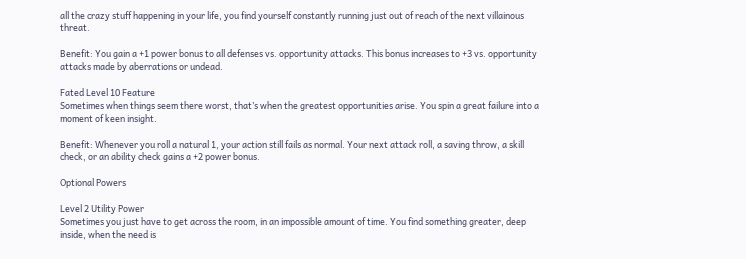all the crazy stuff happening in your life, you find yourself constantly running just out of reach of the next villainous threat.

Benefit: You gain a +1 power bonus to all defenses vs. opportunity attacks. This bonus increases to +3 vs. opportunity attacks made by aberrations or undead.

Fated Level 10 Feature
Sometimes when things seem there worst, that’s when the greatest opportunities arise. You spin a great failure into a moment of keen insight.

Benefit: Whenever you roll a natural 1, your action still fails as normal. Your next attack roll, a saving throw, a skill check, or an ability check gains a +2 power bonus.

Optional Powers

Level 2 Utility Power
Sometimes you just have to get across the room, in an impossible amount of time. You find something greater, deep inside, when the need is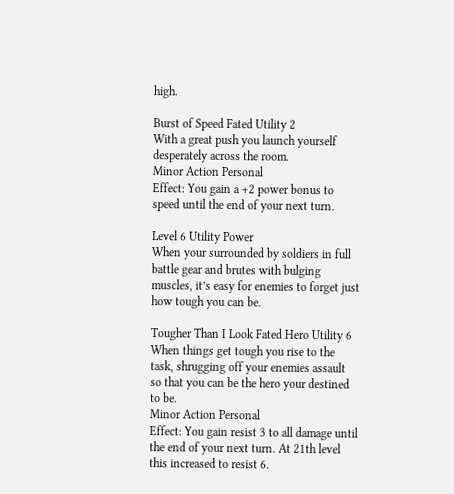high.

Burst of Speed Fated Utility 2
With a great push you launch yourself desperately across the room.
Minor Action Personal
Effect: You gain a +2 power bonus to speed until the end of your next turn.

Level 6 Utility Power
When your surrounded by soldiers in full battle gear and brutes with bulging muscles, it’s easy for enemies to forget just how tough you can be.

Tougher Than I Look Fated Hero Utility 6
When things get tough you rise to the task, shrugging off your enemies assault so that you can be the hero your destined to be.
Minor Action Personal
Effect: You gain resist 3 to all damage until the end of your next turn. At 21th level this increased to resist 6.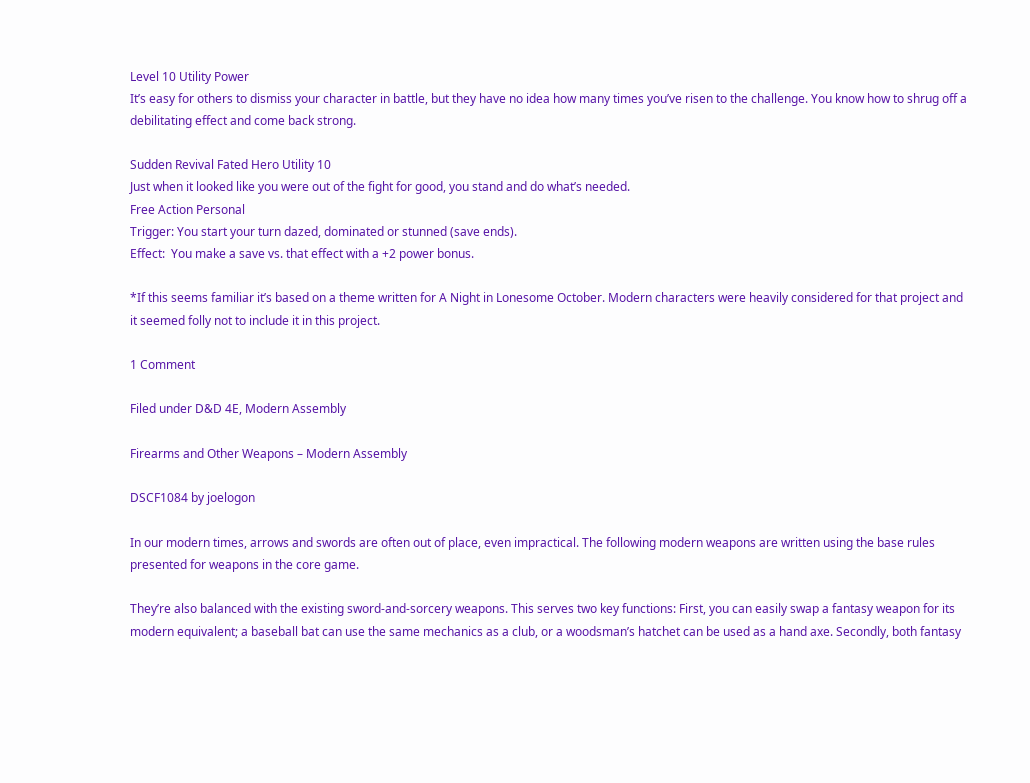Level 10 Utility Power
It’s easy for others to dismiss your character in battle, but they have no idea how many times you’ve risen to the challenge. You know how to shrug off a debilitating effect and come back strong.

Sudden Revival Fated Hero Utility 10
Just when it looked like you were out of the fight for good, you stand and do what’s needed.
Free Action Personal
Trigger: You start your turn dazed, dominated or stunned (save ends).
Effect:  You make a save vs. that effect with a +2 power bonus.

*If this seems familiar it’s based on a theme written for A Night in Lonesome October. Modern characters were heavily considered for that project and it seemed folly not to include it in this project.

1 Comment

Filed under D&D 4E, Modern Assembly

Firearms and Other Weapons – Modern Assembly

DSCF1084 by joelogon

In our modern times, arrows and swords are often out of place, even impractical. The following modern weapons are written using the base rules presented for weapons in the core game.

They’re also balanced with the existing sword-and-sorcery weapons. This serves two key functions: First, you can easily swap a fantasy weapon for its modern equivalent; a baseball bat can use the same mechanics as a club, or a woodsman’s hatchet can be used as a hand axe. Secondly, both fantasy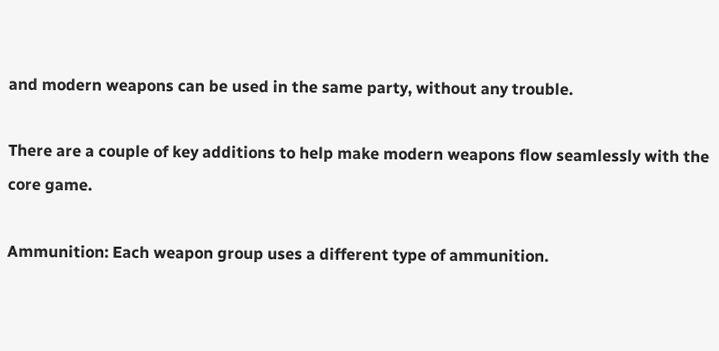and modern weapons can be used in the same party, without any trouble.

There are a couple of key additions to help make modern weapons flow seamlessly with the core game.

Ammunition: Each weapon group uses a different type of ammunition.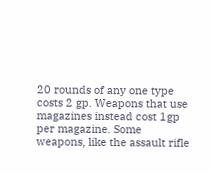20 rounds of any one type costs 2 gp. Weapons that use magazines instead cost 1gp per magazine. Some weapons, like the assault rifle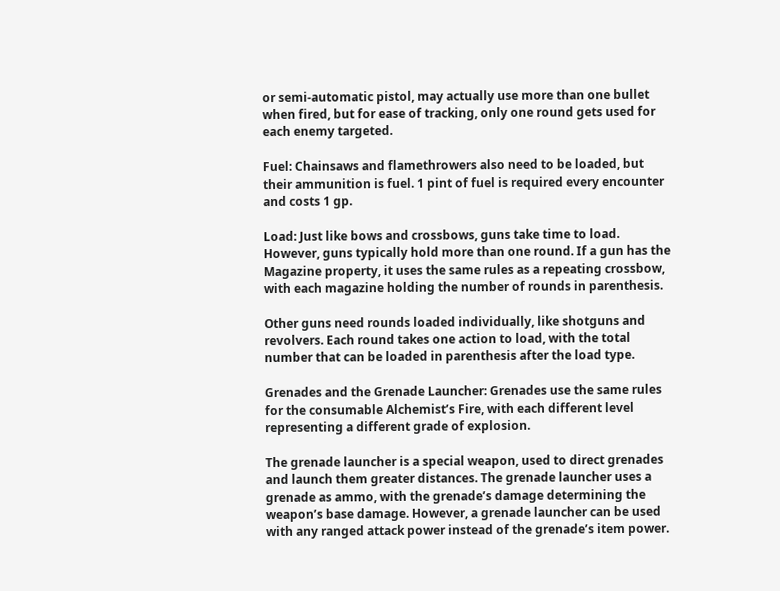or semi-automatic pistol, may actually use more than one bullet when fired, but for ease of tracking, only one round gets used for each enemy targeted.

Fuel: Chainsaws and flamethrowers also need to be loaded, but their ammunition is fuel. 1 pint of fuel is required every encounter and costs 1 gp.

Load: Just like bows and crossbows, guns take time to load. However, guns typically hold more than one round. If a gun has the Magazine property, it uses the same rules as a repeating crossbow, with each magazine holding the number of rounds in parenthesis.

Other guns need rounds loaded individually, like shotguns and revolvers. Each round takes one action to load, with the total number that can be loaded in parenthesis after the load type.

Grenades and the Grenade Launcher: Grenades use the same rules for the consumable Alchemist’s Fire, with each different level representing a different grade of explosion.

The grenade launcher is a special weapon, used to direct grenades and launch them greater distances. The grenade launcher uses a grenade as ammo, with the grenade’s damage determining the weapon’s base damage. However, a grenade launcher can be used with any ranged attack power instead of the grenade’s item power.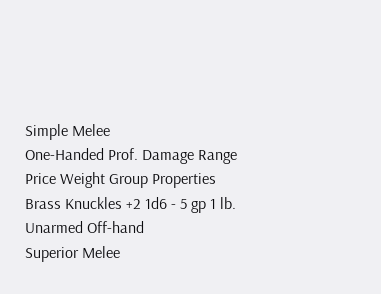Simple Melee
One-Handed Prof. Damage Range Price Weight Group Properties
Brass Knuckles +2 1d6 - 5 gp 1 lb. Unarmed Off-hand
Superior Melee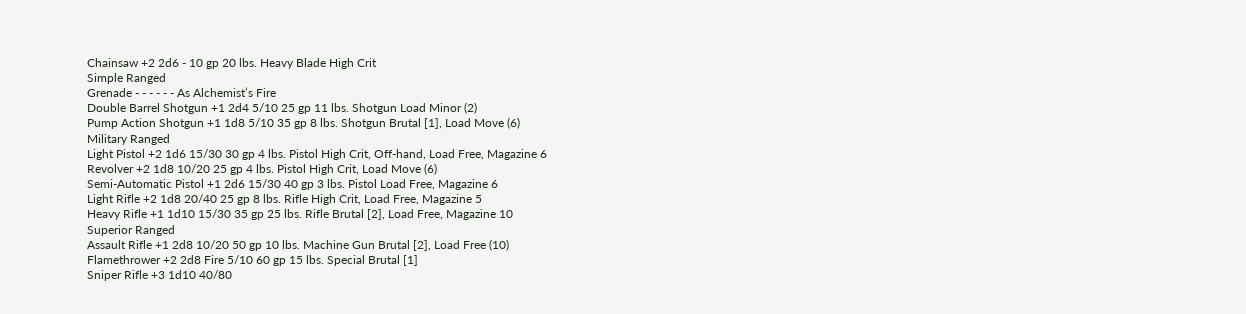Chainsaw +2 2d6 - 10 gp 20 lbs. Heavy Blade High Crit
Simple Ranged
Grenade - - - - - - As Alchemist’s Fire
Double Barrel Shotgun +1 2d4 5/10 25 gp 11 lbs. Shotgun Load Minor (2)
Pump Action Shotgun +1 1d8 5/10 35 gp 8 lbs. Shotgun Brutal [1], Load Move (6)
Military Ranged
Light Pistol +2 1d6 15/30 30 gp 4 lbs. Pistol High Crit, Off-hand, Load Free, Magazine 6
Revolver +2 1d8 10/20 25 gp 4 lbs. Pistol High Crit, Load Move (6)
Semi-Automatic Pistol +1 2d6 15/30 40 gp 3 lbs. Pistol Load Free, Magazine 6
Light Rifle +2 1d8 20/40 25 gp 8 lbs. Rifle High Crit, Load Free, Magazine 5
Heavy Rifle +1 1d10 15/30 35 gp 25 lbs. Rifle Brutal [2], Load Free, Magazine 10
Superior Ranged
Assault Rifle +1 2d8 10/20 50 gp 10 lbs. Machine Gun Brutal [2], Load Free (10)
Flamethrower +2 2d8 Fire 5/10 60 gp 15 lbs. Special Brutal [1]
Sniper Rifle +3 1d10 40/80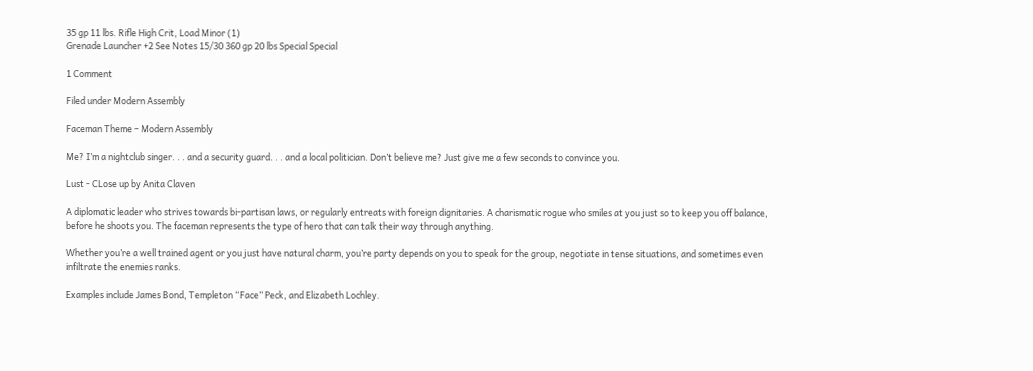35 gp 11 lbs. Rifle High Crit, Load Minor (1)
Grenade Launcher +2 See Notes 15/30 360 gp 20 lbs Special Special

1 Comment

Filed under Modern Assembly

Faceman Theme – Modern Assembly

Me? I’m a nightclub singer. . . and a security guard. . . and a local politician. Don’t believe me? Just give me a few seconds to convince you.

Lust - CLose up by Anita Claven

A diplomatic leader who strives towards bi-partisan laws, or regularly entreats with foreign dignitaries. A charismatic rogue who smiles at you just so to keep you off balance, before he shoots you. The faceman represents the type of hero that can talk their way through anything.

Whether you’re a well trained agent or you just have natural charm, you’re party depends on you to speak for the group, negotiate in tense situations, and sometimes even infiltrate the enemies ranks.

Examples include James Bond, Templeton “Face” Peck, and Elizabeth Lochley.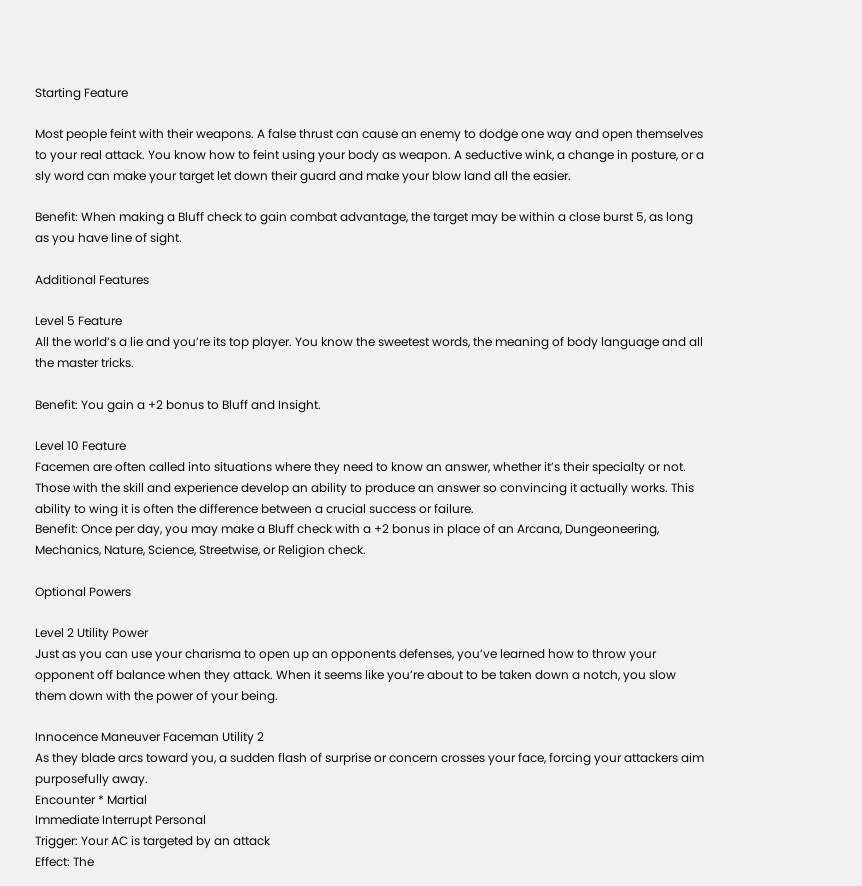Starting Feature

Most people feint with their weapons. A false thrust can cause an enemy to dodge one way and open themselves to your real attack. You know how to feint using your body as weapon. A seductive wink, a change in posture, or a sly word can make your target let down their guard and make your blow land all the easier.

Benefit: When making a Bluff check to gain combat advantage, the target may be within a close burst 5, as long as you have line of sight.

Additional Features

Level 5 Feature
All the world’s a lie and you’re its top player. You know the sweetest words, the meaning of body language and all the master tricks.

Benefit: You gain a +2 bonus to Bluff and Insight.

Level 10 Feature
Facemen are often called into situations where they need to know an answer, whether it’s their specialty or not. Those with the skill and experience develop an ability to produce an answer so convincing it actually works. This ability to wing it is often the difference between a crucial success or failure.
Benefit: Once per day, you may make a Bluff check with a +2 bonus in place of an Arcana, Dungeoneering, Mechanics, Nature, Science, Streetwise, or Religion check.

Optional Powers

Level 2 Utility Power
Just as you can use your charisma to open up an opponents defenses, you’ve learned how to throw your opponent off balance when they attack. When it seems like you’re about to be taken down a notch, you slow them down with the power of your being.

Innocence Maneuver Faceman Utility 2
As they blade arcs toward you, a sudden flash of surprise or concern crosses your face, forcing your attackers aim purposefully away.
Encounter * Martial
Immediate Interrupt Personal
Trigger: Your AC is targeted by an attack
Effect: The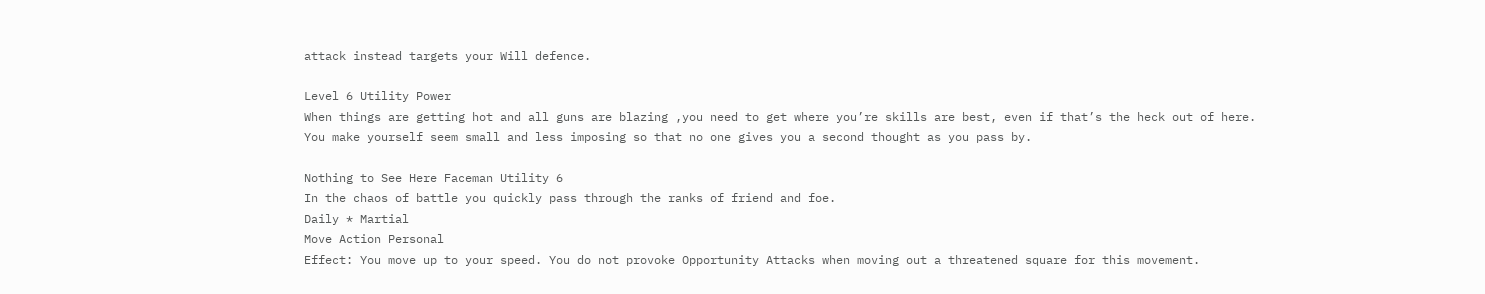attack instead targets your Will defence.

Level 6 Utility Power
When things are getting hot and all guns are blazing ,you need to get where you’re skills are best, even if that’s the heck out of here. You make yourself seem small and less imposing so that no one gives you a second thought as you pass by.

Nothing to See Here Faceman Utility 6
In the chaos of battle you quickly pass through the ranks of friend and foe.
Daily * Martial
Move Action Personal
Effect: You move up to your speed. You do not provoke Opportunity Attacks when moving out a threatened square for this movement.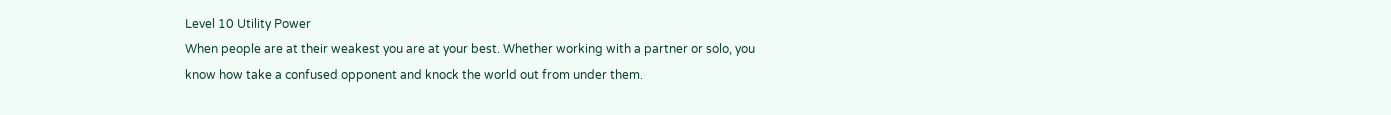Level 10 Utility Power
When people are at their weakest you are at your best. Whether working with a partner or solo, you know how take a confused opponent and knock the world out from under them.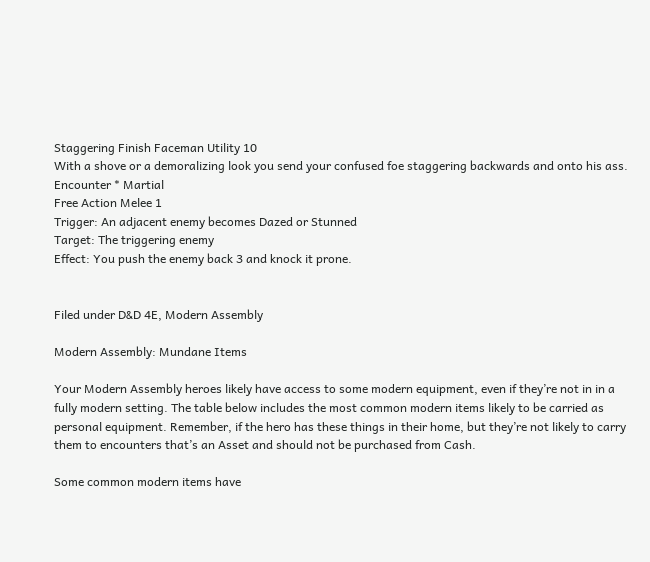Staggering Finish Faceman Utility 10
With a shove or a demoralizing look you send your confused foe staggering backwards and onto his ass.
Encounter * Martial
Free Action Melee 1
Trigger: An adjacent enemy becomes Dazed or Stunned
Target: The triggering enemy
Effect: You push the enemy back 3 and knock it prone.


Filed under D&D 4E, Modern Assembly

Modern Assembly: Mundane Items

Your Modern Assembly heroes likely have access to some modern equipment, even if they’re not in in a fully modern setting. The table below includes the most common modern items likely to be carried as personal equipment. Remember, if the hero has these things in their home, but they’re not likely to carry them to encounters that’s an Asset and should not be purchased from Cash.

Some common modern items have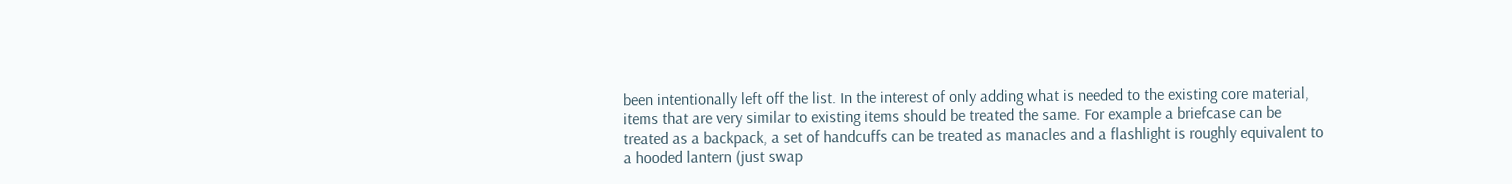been intentionally left off the list. In the interest of only adding what is needed to the existing core material, items that are very similar to existing items should be treated the same. For example a briefcase can be treated as a backpack, a set of handcuffs can be treated as manacles and a flashlight is roughly equivalent to a hooded lantern (just swap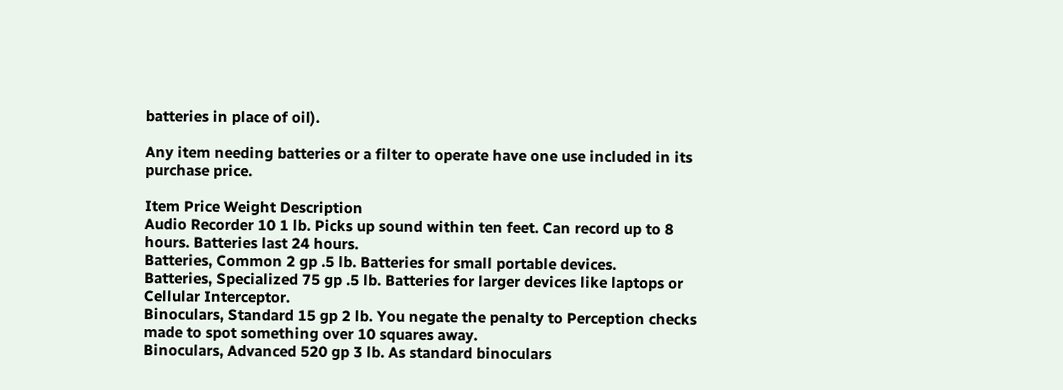batteries in place of oil).

Any item needing batteries or a filter to operate have one use included in its purchase price.

Item Price Weight Description
Audio Recorder 10 1 lb. Picks up sound within ten feet. Can record up to 8 hours. Batteries last 24 hours.
Batteries, Common 2 gp .5 lb. Batteries for small portable devices.
Batteries, Specialized 75 gp .5 lb. Batteries for larger devices like laptops or Cellular Interceptor.
Binoculars, Standard 15 gp 2 lb. You negate the penalty to Perception checks made to spot something over 10 squares away.
Binoculars, Advanced 520 gp 3 lb. As standard binoculars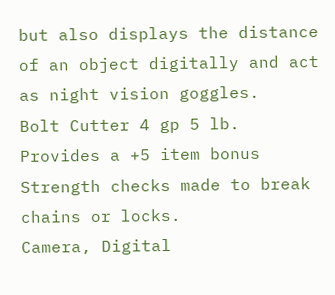but also displays the distance of an object digitally and act as night vision goggles.
Bolt Cutter 4 gp 5 lb. Provides a +5 item bonus Strength checks made to break chains or locks.
Camera, Digital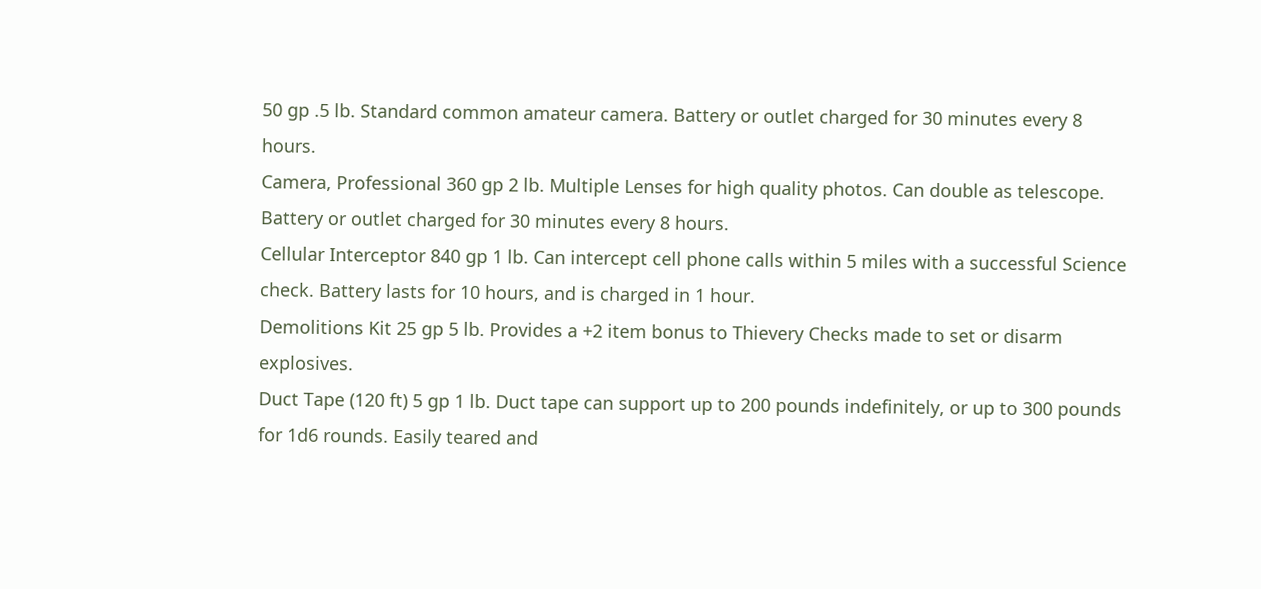50 gp .5 lb. Standard common amateur camera. Battery or outlet charged for 30 minutes every 8 hours.
Camera, Professional 360 gp 2 lb. Multiple Lenses for high quality photos. Can double as telescope. Battery or outlet charged for 30 minutes every 8 hours.
Cellular Interceptor 840 gp 1 lb. Can intercept cell phone calls within 5 miles with a successful Science check. Battery lasts for 10 hours, and is charged in 1 hour.
Demolitions Kit 25 gp 5 lb. Provides a +2 item bonus to Thievery Checks made to set or disarm explosives.
Duct Tape (120 ft) 5 gp 1 lb. Duct tape can support up to 200 pounds indefinitely, or up to 300 pounds for 1d6 rounds. Easily teared and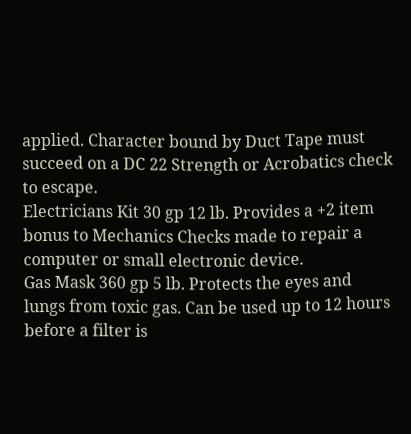applied. Character bound by Duct Tape must succeed on a DC 22 Strength or Acrobatics check to escape.
Electricians Kit 30 gp 12 lb. Provides a +2 item bonus to Mechanics Checks made to repair a computer or small electronic device.
Gas Mask 360 gp 5 lb. Protects the eyes and lungs from toxic gas. Can be used up to 12 hours before a filter is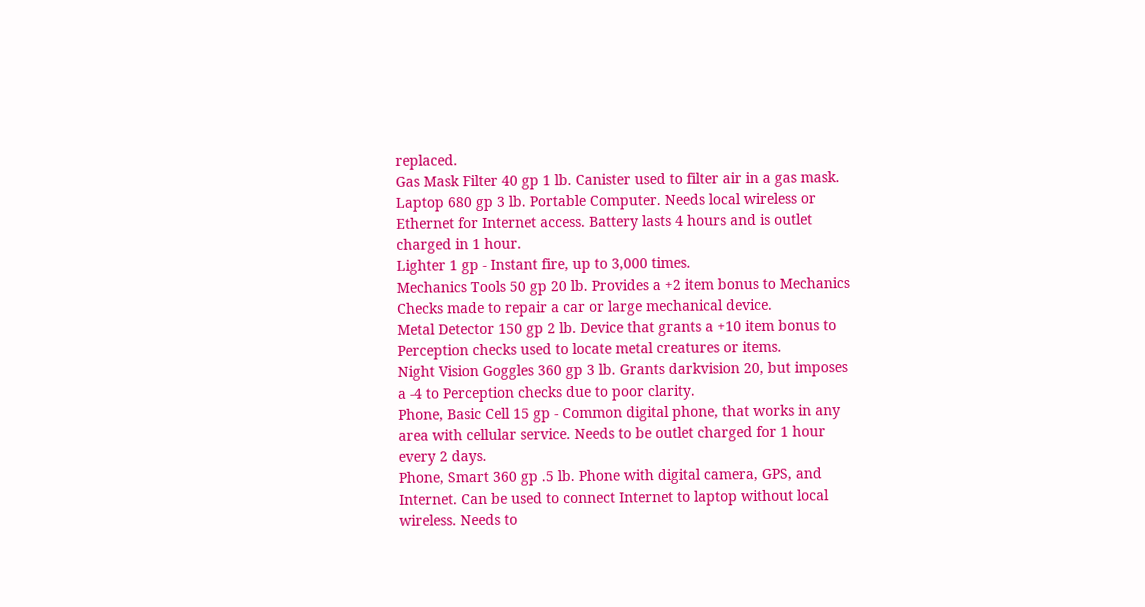replaced.
Gas Mask Filter 40 gp 1 lb. Canister used to filter air in a gas mask.
Laptop 680 gp 3 lb. Portable Computer. Needs local wireless or Ethernet for Internet access. Battery lasts 4 hours and is outlet charged in 1 hour.
Lighter 1 gp - Instant fire, up to 3,000 times.
Mechanics Tools 50 gp 20 lb. Provides a +2 item bonus to Mechanics Checks made to repair a car or large mechanical device.
Metal Detector 150 gp 2 lb. Device that grants a +10 item bonus to Perception checks used to locate metal creatures or items.
Night Vision Goggles 360 gp 3 lb. Grants darkvision 20, but imposes a -4 to Perception checks due to poor clarity.
Phone, Basic Cell 15 gp - Common digital phone, that works in any area with cellular service. Needs to be outlet charged for 1 hour every 2 days.
Phone, Smart 360 gp .5 lb. Phone with digital camera, GPS, and Internet. Can be used to connect Internet to laptop without local wireless. Needs to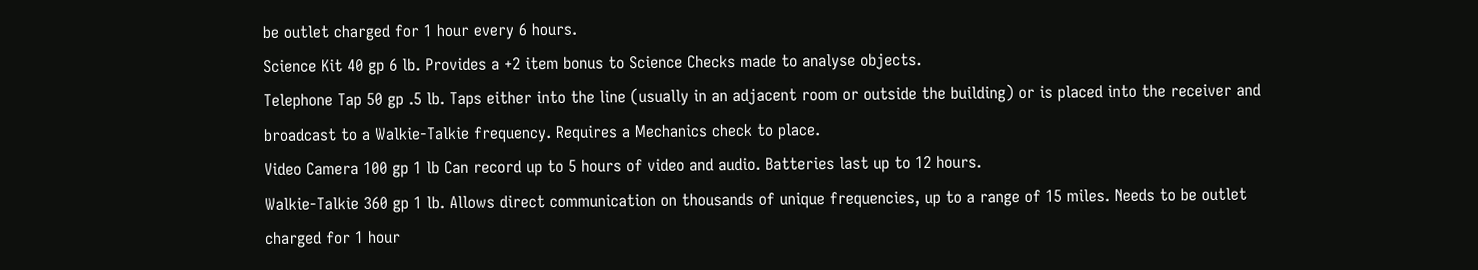be outlet charged for 1 hour every 6 hours.
Science Kit 40 gp 6 lb. Provides a +2 item bonus to Science Checks made to analyse objects.
Telephone Tap 50 gp .5 lb. Taps either into the line (usually in an adjacent room or outside the building) or is placed into the receiver and broadcast to a Walkie-Talkie frequency. Requires a Mechanics check to place.
Video Camera 100 gp 1 lb Can record up to 5 hours of video and audio. Batteries last up to 12 hours.
Walkie-Talkie 360 gp 1 lb. Allows direct communication on thousands of unique frequencies, up to a range of 15 miles. Needs to be outlet charged for 1 hour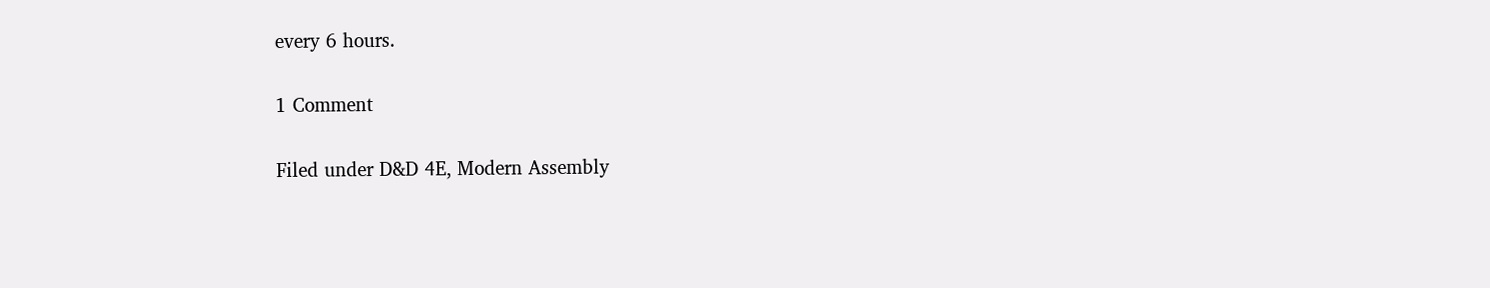every 6 hours.

1 Comment

Filed under D&D 4E, Modern Assembly